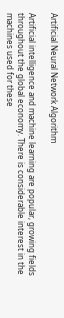Artificial Neural Network Algorithm

Artificial intelligence and machine learning are popular, growing fields throughout the global economy. There is considerable interest in the machines used for these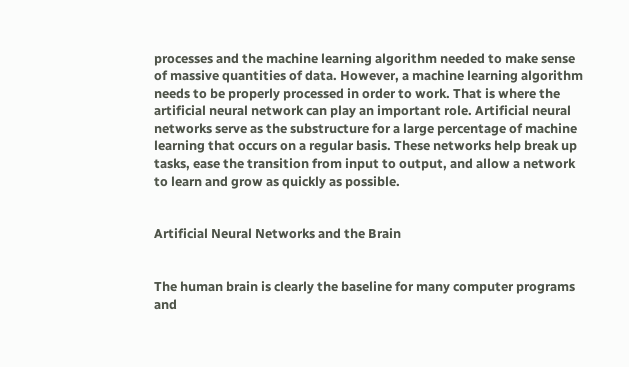processes and the machine learning algorithm needed to make sense of massive quantities of data. However, a machine learning algorithm needs to be properly processed in order to work. That is where the artificial neural network can play an important role. Artificial neural networks serve as the substructure for a large percentage of machine learning that occurs on a regular basis. These networks help break up tasks, ease the transition from input to output, and allow a network to learn and grow as quickly as possible.


Artificial Neural Networks and the Brain


The human brain is clearly the baseline for many computer programs and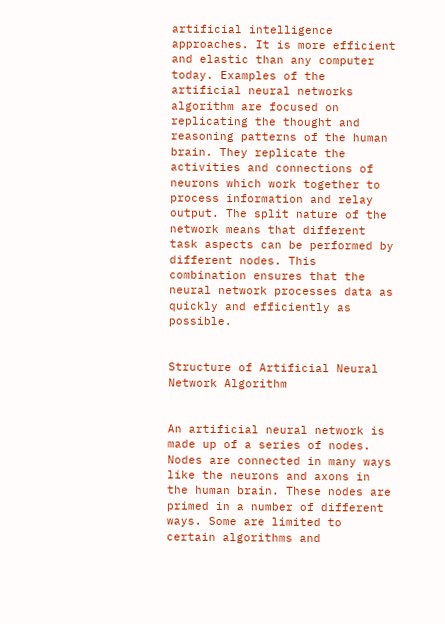artificial intelligence approaches. It is more efficient and elastic than any computer today. Examples of the artificial neural networks algorithm are focused on replicating the thought and reasoning patterns of the human brain. They replicate the activities and connections of neurons which work together to process information and relay output. The split nature of the network means that different task aspects can be performed by different nodes. This combination ensures that the neural network processes data as quickly and efficiently as possible.


Structure of Artificial Neural Network Algorithm


An artificial neural network is made up of a series of nodes. Nodes are connected in many ways like the neurons and axons in the human brain. These nodes are primed in a number of different ways. Some are limited to certain algorithms and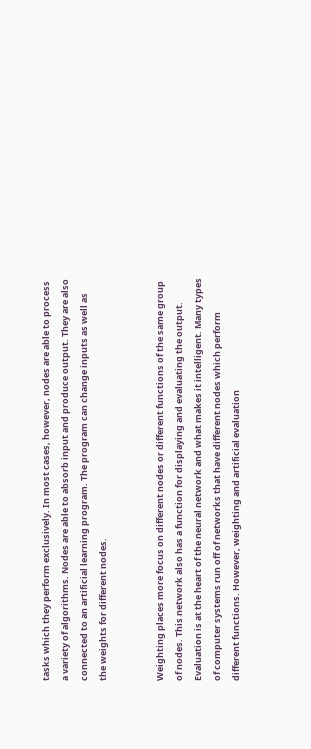tasks which they perform exclusively. In most cases, however, nodes are able to process a variety of algorithms. Nodes are able to absorb input and produce output. They are also connected to an artificial learning program. The program can change inputs as well as the weights for different nodes.


Weighting places more focus on different nodes or different functions of the same group of nodes. This network also has a function for displaying and evaluating the output. Evaluation is at the heart of the neural network and what makes it intelligent. Many types of computer systems run off of networks that have different nodes which perform different functions. However, weighting and artificial evaluation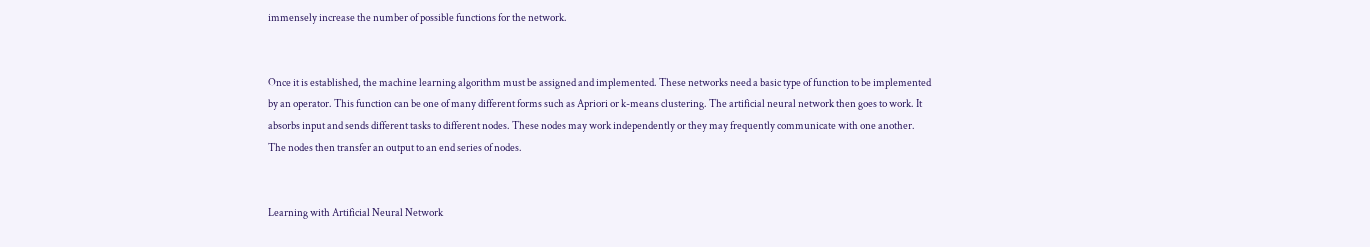immensely increase the number of possible functions for the network.


Once it is established, the machine learning algorithm must be assigned and implemented. These networks need a basic type of function to be implemented by an operator. This function can be one of many different forms such as Apriori or k-means clustering. The artificial neural network then goes to work. It absorbs input and sends different tasks to different nodes. These nodes may work independently or they may frequently communicate with one another. The nodes then transfer an output to an end series of nodes.


Learning with Artificial Neural Network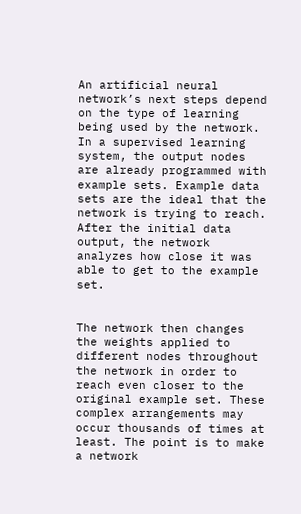An artificial neural network’s next steps depend on the type of learning being used by the network. In a supervised learning system, the output nodes are already programmed with example sets. Example data sets are the ideal that the network is trying to reach. After the initial data output, the network analyzes how close it was able to get to the example set.


The network then changes the weights applied to different nodes throughout the network in order to reach even closer to the original example set. These complex arrangements may occur thousands of times at least. The point is to make a network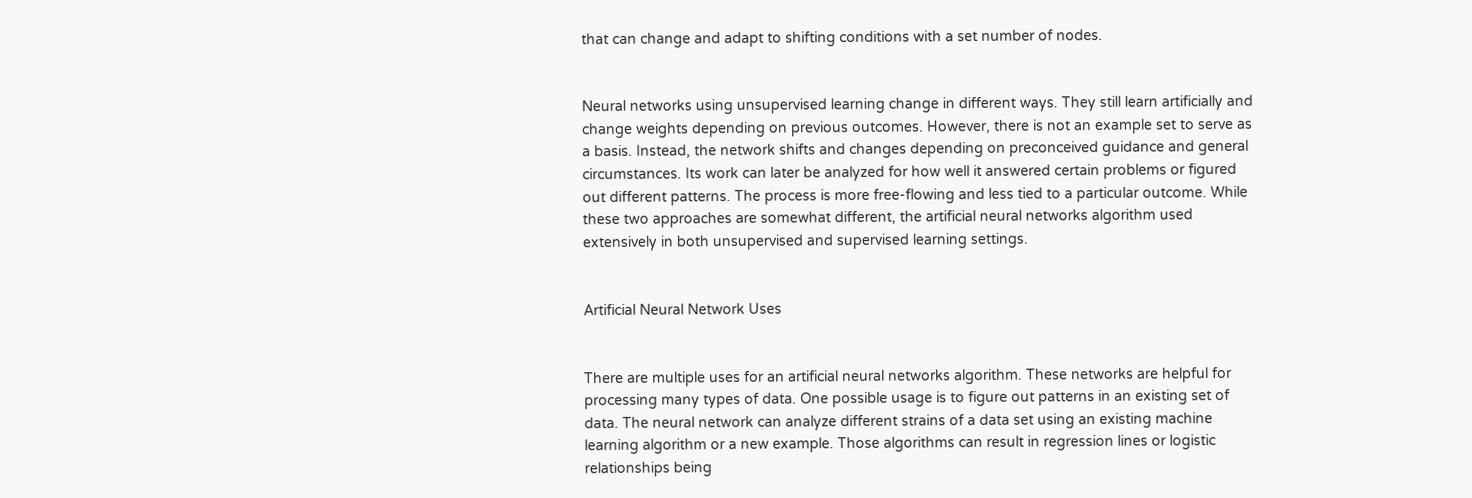that can change and adapt to shifting conditions with a set number of nodes.


Neural networks using unsupervised learning change in different ways. They still learn artificially and change weights depending on previous outcomes. However, there is not an example set to serve as a basis. Instead, the network shifts and changes depending on preconceived guidance and general circumstances. Its work can later be analyzed for how well it answered certain problems or figured out different patterns. The process is more free-flowing and less tied to a particular outcome. While these two approaches are somewhat different, the artificial neural networks algorithm used extensively in both unsupervised and supervised learning settings.


Artificial Neural Network Uses


There are multiple uses for an artificial neural networks algorithm. These networks are helpful for processing many types of data. One possible usage is to figure out patterns in an existing set of data. The neural network can analyze different strains of a data set using an existing machine learning algorithm or a new example. Those algorithms can result in regression lines or logistic relationships being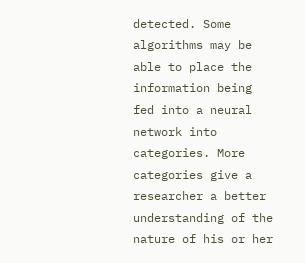detected. Some algorithms may be able to place the information being fed into a neural network into categories. More categories give a researcher a better understanding of the nature of his or her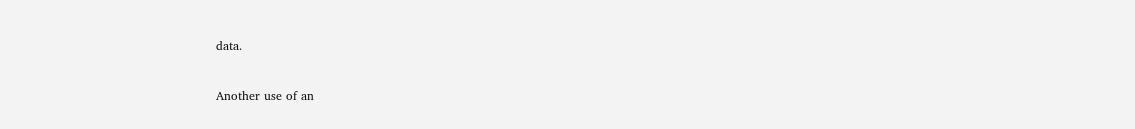data.


Another use of an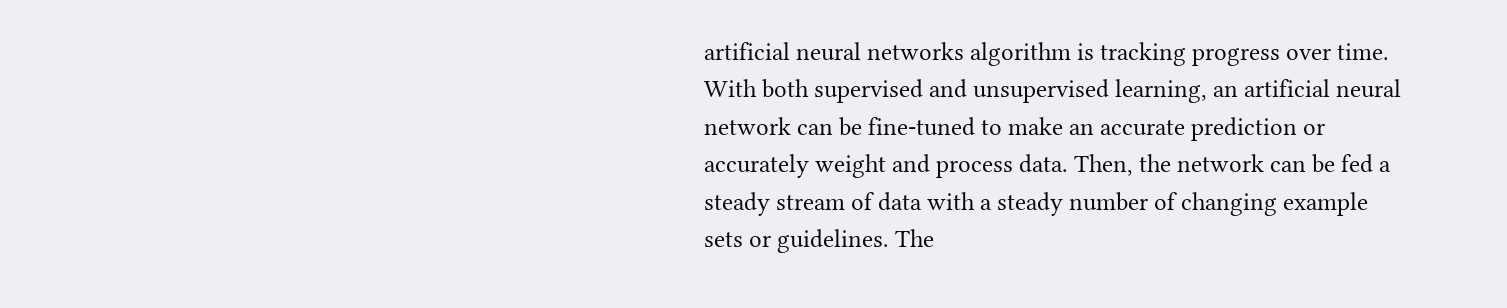artificial neural networks algorithm is tracking progress over time. With both supervised and unsupervised learning, an artificial neural network can be fine-tuned to make an accurate prediction or accurately weight and process data. Then, the network can be fed a steady stream of data with a steady number of changing example sets or guidelines. The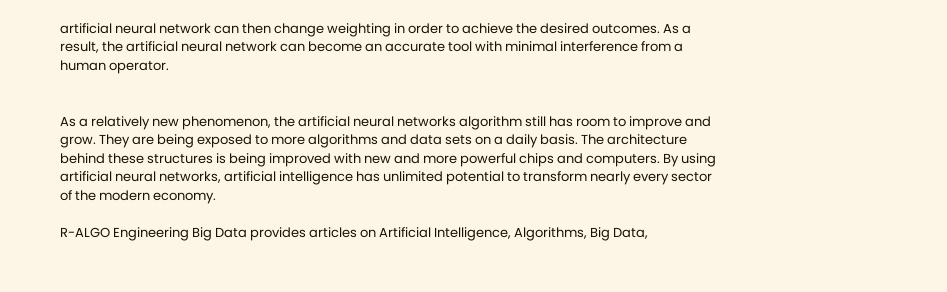artificial neural network can then change weighting in order to achieve the desired outcomes. As a result, the artificial neural network can become an accurate tool with minimal interference from a human operator.


As a relatively new phenomenon, the artificial neural networks algorithm still has room to improve and grow. They are being exposed to more algorithms and data sets on a daily basis. The architecture behind these structures is being improved with new and more powerful chips and computers. By using artificial neural networks, artificial intelligence has unlimited potential to transform nearly every sector of the modern economy.

R-ALGO Engineering Big Data provides articles on Artificial Intelligence, Algorithms, Big Data,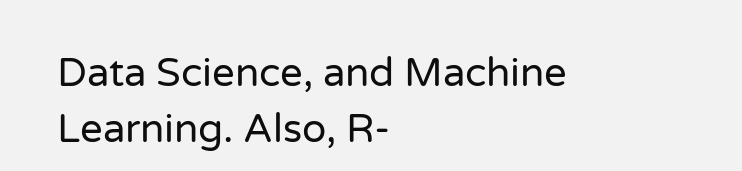Data Science, and Machine Learning. Also, R-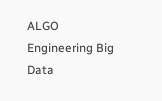ALGO Engineering Big Data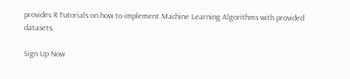provides R Tutorials on how to implement Machine Learning Algorithms with provided datasets.

Sign Up Now